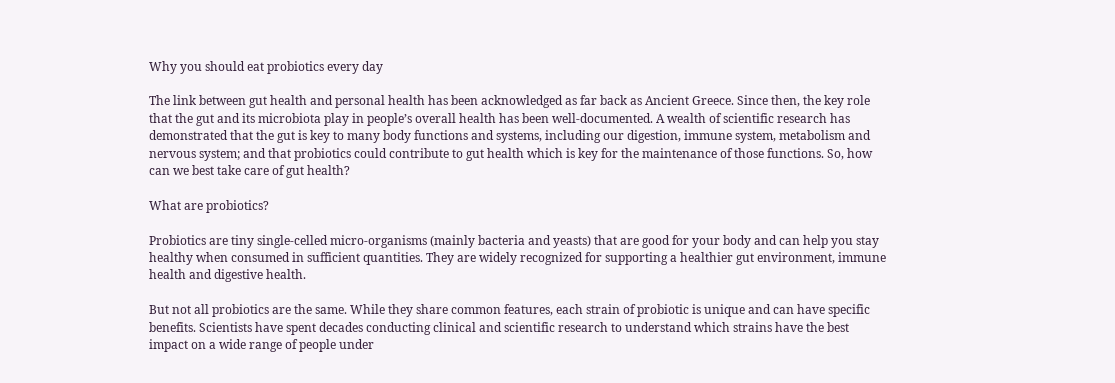Why you should eat probiotics every day

The link between gut health and personal health has been acknowledged as far back as Ancient Greece. Since then, the key role that the gut and its microbiota play in people’s overall health has been well-documented. A wealth of scientific research has demonstrated that the gut is key to many body functions and systems, including our digestion, immune system, metabolism and nervous system; and that probiotics could contribute to gut health which is key for the maintenance of those functions. So, how can we best take care of gut health?

What are probiotics?

Probiotics are tiny single-celled micro-organisms (mainly bacteria and yeasts) that are good for your body and can help you stay healthy when consumed in sufficient quantities. They are widely recognized for supporting a healthier gut environment, immune health and digestive health.

But not all probiotics are the same. While they share common features, each strain of probiotic is unique and can have specific benefits. Scientists have spent decades conducting clinical and scientific research to understand which strains have the best impact on a wide range of people under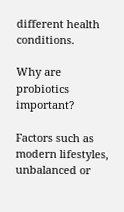different health conditions.

Why are probiotics important?

Factors such as modern lifestyles, unbalanced or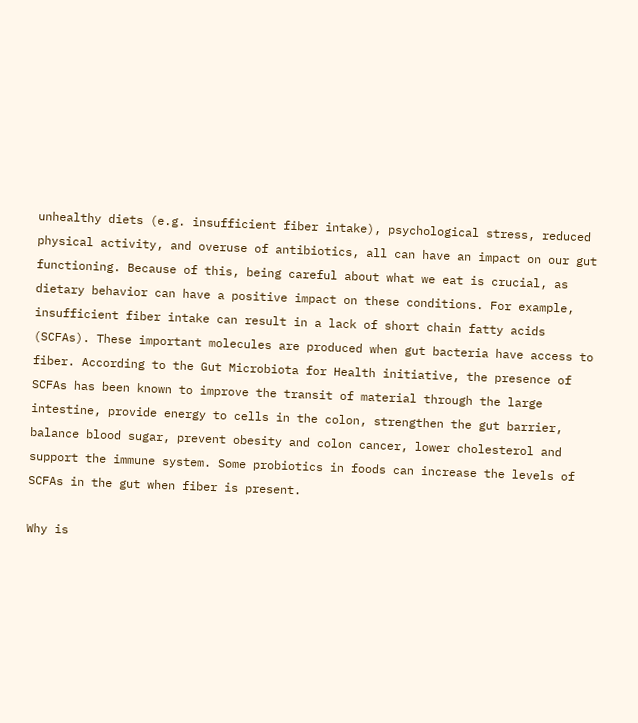unhealthy diets (e.g. insufficient fiber intake), psychological stress, reduced physical activity, and overuse of antibiotics, all can have an impact on our gut functioning. Because of this, being careful about what we eat is crucial, as dietary behavior can have a positive impact on these conditions. For example, insufficient fiber intake can result in a lack of short chain fatty acids (SCFAs). These important molecules are produced when gut bacteria have access to fiber. According to the Gut Microbiota for Health initiative, the presence of SCFAs has been known to improve the transit of material through the large intestine, provide energy to cells in the colon, strengthen the gut barrier, balance blood sugar, prevent obesity and colon cancer, lower cholesterol and support the immune system. Some probiotics in foods can increase the levels of SCFAs in the gut when fiber is present.

Why is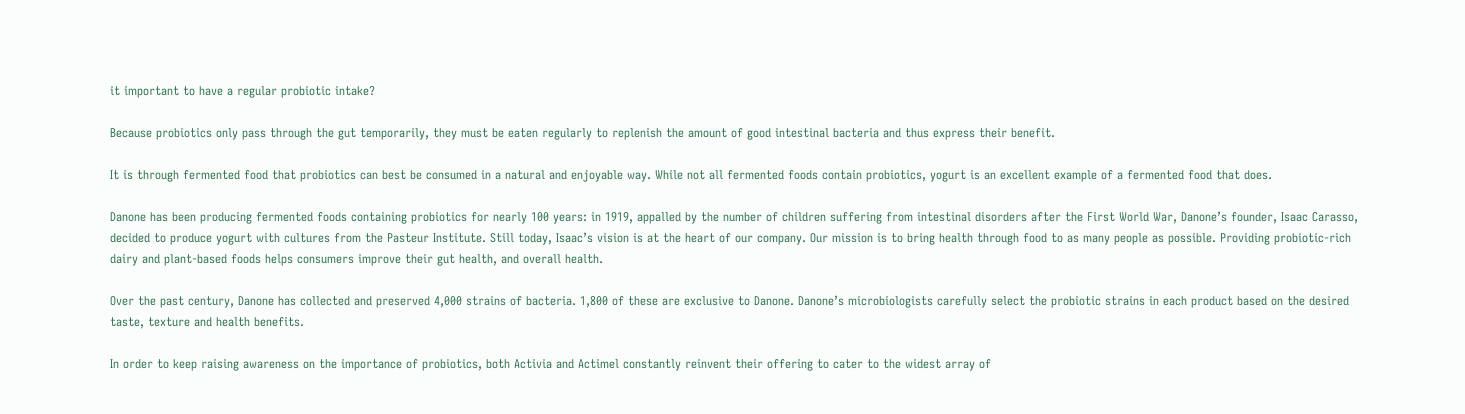it important to have a regular probiotic intake?

Because probiotics only pass through the gut temporarily, they must be eaten regularly to replenish the amount of good intestinal bacteria and thus express their benefit.

It is through fermented food that probiotics can best be consumed in a natural and enjoyable way. While not all fermented foods contain probiotics, yogurt is an excellent example of a fermented food that does.

Danone has been producing fermented foods containing probiotics for nearly 100 years: in 1919, appalled by the number of children suffering from intestinal disorders after the First World War, Danone’s founder, Isaac Carasso, decided to produce yogurt with cultures from the Pasteur Institute. Still today, Isaac’s vision is at the heart of our company. Our mission is to bring health through food to as many people as possible. Providing probiotic-rich dairy and plant-based foods helps consumers improve their gut health, and overall health.

Over the past century, Danone has collected and preserved 4,000 strains of bacteria. 1,800 of these are exclusive to Danone. Danone’s microbiologists carefully select the probiotic strains in each product based on the desired taste, texture and health benefits.

In order to keep raising awareness on the importance of probiotics, both Activia and Actimel constantly reinvent their offering to cater to the widest array of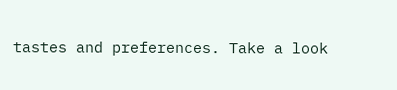tastes and preferences. Take a look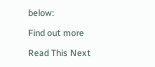below:

Find out more

Read This Next